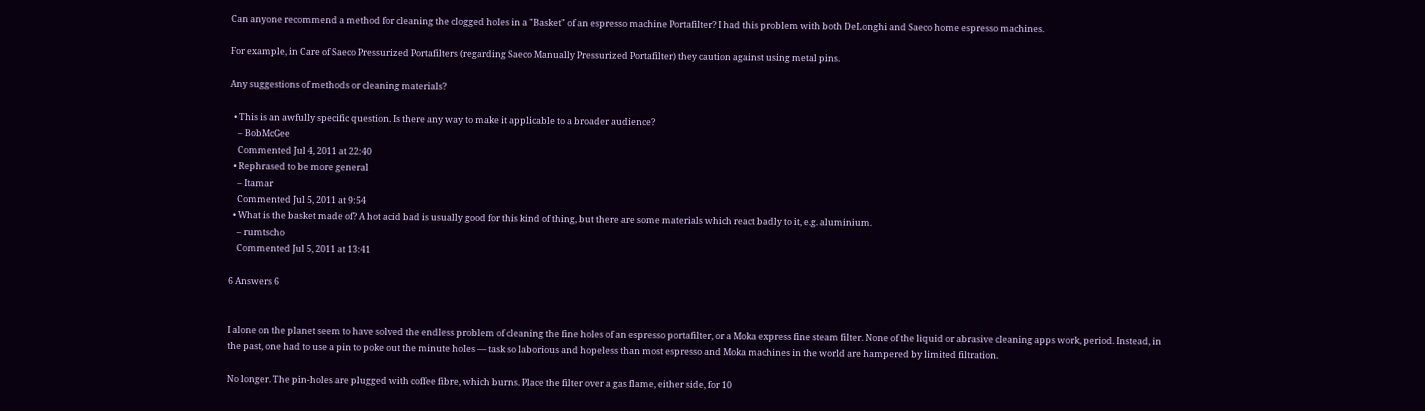Can anyone recommend a method for cleaning the clogged holes in a "Basket" of an espresso machine Portafilter? I had this problem with both DeLonghi and Saeco home espresso machines.

For example, in Care of Saeco Pressurized Portafilters (regarding Saeco Manually Pressurized Portafilter) they caution against using metal pins.

Any suggestions of methods or cleaning materials?

  • This is an awfully specific question. Is there any way to make it applicable to a broader audience?
    – BobMcGee
    Commented Jul 4, 2011 at 22:40
  • Rephrased to be more general
    – Itamar
    Commented Jul 5, 2011 at 9:54
  • What is the basket made of? A hot acid bad is usually good for this kind of thing, but there are some materials which react badly to it, e.g. aluminium.
    – rumtscho
    Commented Jul 5, 2011 at 13:41

6 Answers 6


I alone on the planet seem to have solved the endless problem of cleaning the fine holes of an espresso portafilter, or a Moka express fine steam filter. None of the liquid or abrasive cleaning apps work, period. Instead, in the past, one had to use a pin to poke out the minute holes — task so laborious and hopeless than most espresso and Moka machines in the world are hampered by limited filtration.

No longer. The pin-holes are plugged with coffee fibre, which burns. Place the filter over a gas flame, either side, for 10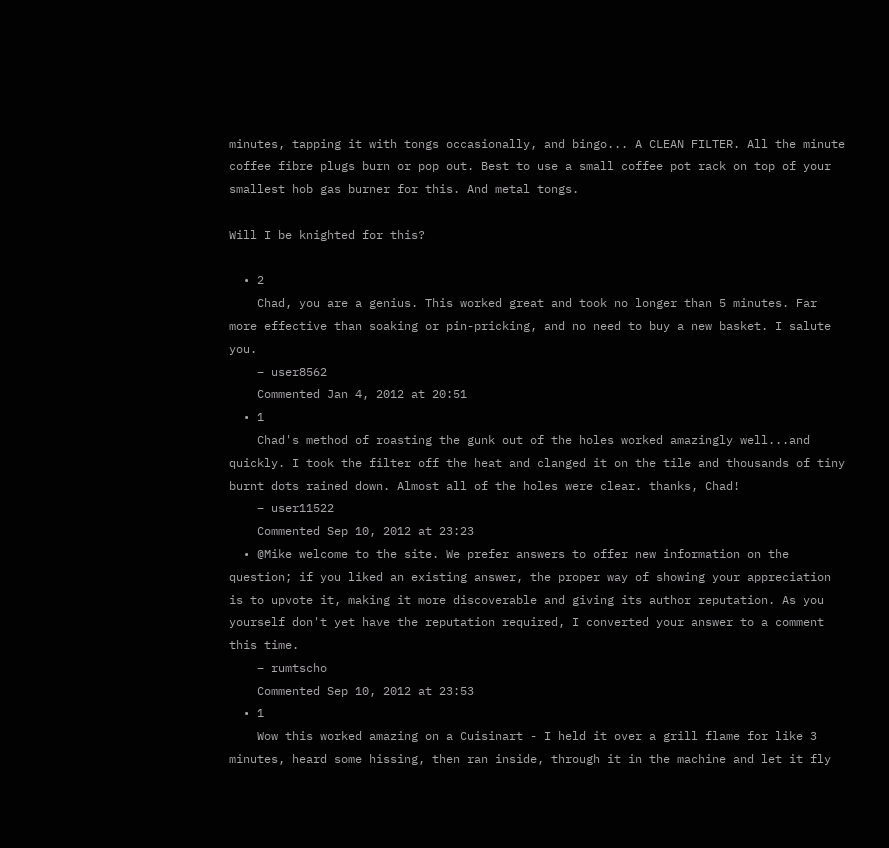minutes, tapping it with tongs occasionally, and bingo... A CLEAN FILTER. All the minute coffee fibre plugs burn or pop out. Best to use a small coffee pot rack on top of your smallest hob gas burner for this. And metal tongs.

Will I be knighted for this?

  • 2
    Chad, you are a genius. This worked great and took no longer than 5 minutes. Far more effective than soaking or pin-pricking, and no need to buy a new basket. I salute you.
    – user8562
    Commented Jan 4, 2012 at 20:51
  • 1
    Chad's method of roasting the gunk out of the holes worked amazingly well...and quickly. I took the filter off the heat and clanged it on the tile and thousands of tiny burnt dots rained down. Almost all of the holes were clear. thanks, Chad!
    – user11522
    Commented Sep 10, 2012 at 23:23
  • @Mike welcome to the site. We prefer answers to offer new information on the question; if you liked an existing answer, the proper way of showing your appreciation is to upvote it, making it more discoverable and giving its author reputation. As you yourself don't yet have the reputation required, I converted your answer to a comment this time.
    – rumtscho
    Commented Sep 10, 2012 at 23:53
  • 1
    Wow this worked amazing on a Cuisinart - I held it over a grill flame for like 3 minutes, heard some hissing, then ran inside, through it in the machine and let it fly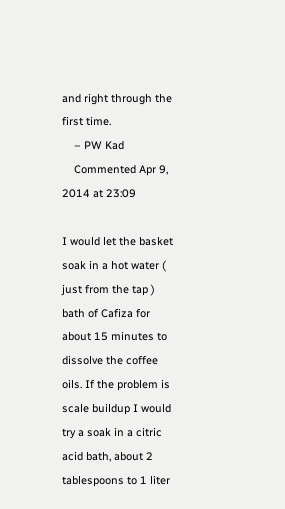and right through the first time.
    – PW Kad
    Commented Apr 9, 2014 at 23:09

I would let the basket soak in a hot water ( just from the tap ) bath of Cafiza for about 15 minutes to dissolve the coffee oils. If the problem is scale buildup I would try a soak in a citric acid bath, about 2 tablespoons to 1 liter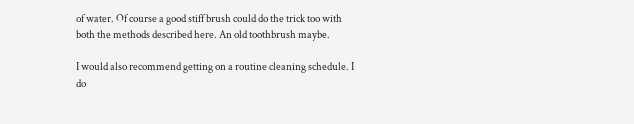of water. Of course a good stiff brush could do the trick too with both the methods described here. An old toothbrush maybe.

I would also recommend getting on a routine cleaning schedule. I do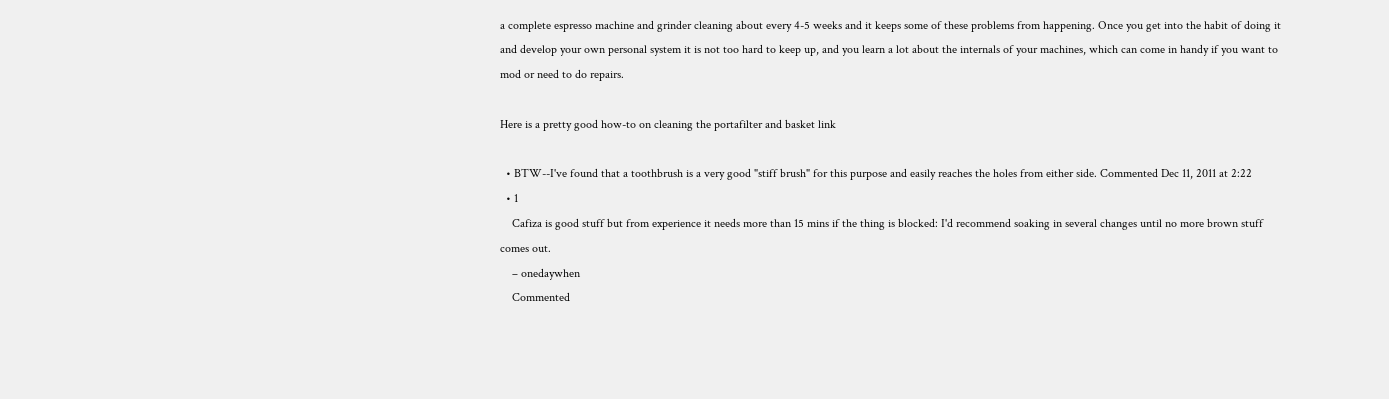a complete espresso machine and grinder cleaning about every 4-5 weeks and it keeps some of these problems from happening. Once you get into the habit of doing it and develop your own personal system it is not too hard to keep up, and you learn a lot about the internals of your machines, which can come in handy if you want to mod or need to do repairs.

Here is a pretty good how-to on cleaning the portafilter and basket link

  • BTW--I've found that a toothbrush is a very good "stiff brush" for this purpose and easily reaches the holes from either side. Commented Dec 11, 2011 at 2:22
  • 1
    Cafiza is good stuff but from experience it needs more than 15 mins if the thing is blocked: I'd recommend soaking in several changes until no more brown stuff comes out.
    – onedaywhen
    Commented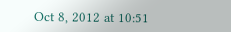Oct 8, 2012 at 10:51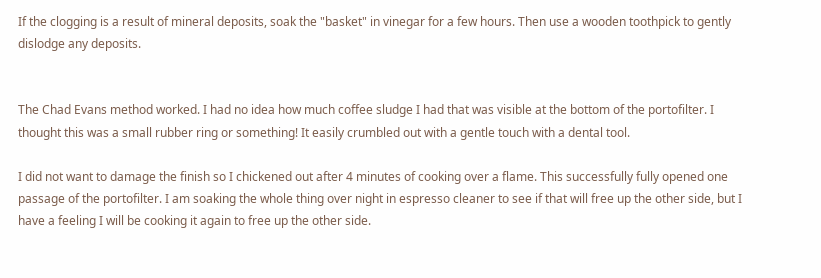If the clogging is a result of mineral deposits, soak the "basket" in vinegar for a few hours. Then use a wooden toothpick to gently dislodge any deposits.


The Chad Evans method worked. I had no idea how much coffee sludge I had that was visible at the bottom of the portofilter. I thought this was a small rubber ring or something! It easily crumbled out with a gentle touch with a dental tool.

I did not want to damage the finish so I chickened out after 4 minutes of cooking over a flame. This successfully fully opened one passage of the portofilter. I am soaking the whole thing over night in espresso cleaner to see if that will free up the other side, but I have a feeling I will be cooking it again to free up the other side.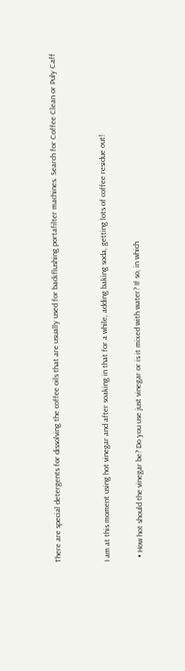There are special detergents for dissolving the coffee oils that are usually used for backflushing portafilter machines. Search for Coffee Clean or Puly Caff


I am at this moment using hot vinegar and after soaking in that for a while, adding baking soda, getting lots of coffee residue out!

  • How hot should the vinegar be? Do you use just vinegar or is it mixed with water? If so, in which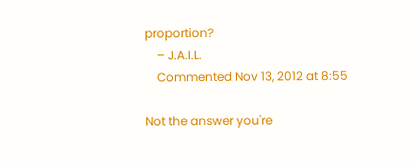proportion?
    – J.A.I.L.
    Commented Nov 13, 2012 at 8:55

Not the answer you're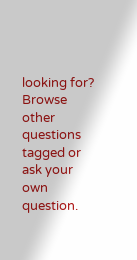looking for? Browse other questions tagged or ask your own question.